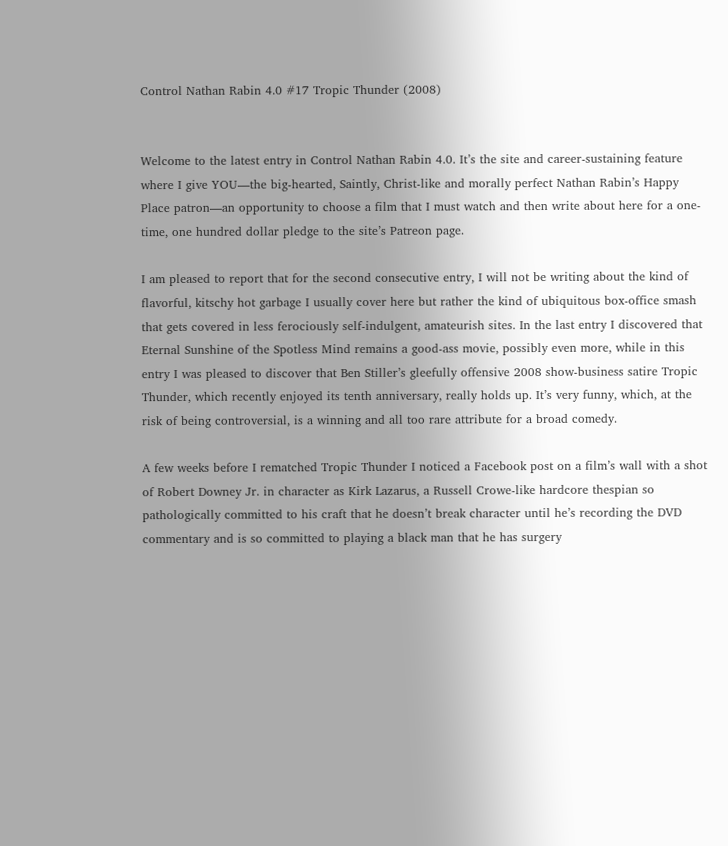Control Nathan Rabin 4.0 #17 Tropic Thunder (2008)


Welcome to the latest entry in Control Nathan Rabin 4.0. It’s the site and career-sustaining feature where I give YOU—the big-hearted, Saintly, Christ-like and morally perfect Nathan Rabin’s Happy Place patron—an opportunity to choose a film that I must watch and then write about here for a one-time, one hundred dollar pledge to the site’s Patreon page.

I am pleased to report that for the second consecutive entry, I will not be writing about the kind of flavorful, kitschy hot garbage I usually cover here but rather the kind of ubiquitous box-office smash that gets covered in less ferociously self-indulgent, amateurish sites. In the last entry I discovered that Eternal Sunshine of the Spotless Mind remains a good-ass movie, possibly even more, while in this entry I was pleased to discover that Ben Stiller’s gleefully offensive 2008 show-business satire Tropic Thunder, which recently enjoyed its tenth anniversary, really holds up. It’s very funny, which, at the risk of being controversial, is a winning and all too rare attribute for a broad comedy.

A few weeks before I rematched Tropic Thunder I noticed a Facebook post on a film’s wall with a shot of Robert Downey Jr. in character as Kirk Lazarus, a Russell Crowe-like hardcore thespian so pathologically committed to his craft that he doesn’t break character until he’s recording the DVD commentary and is so committed to playing a black man that he has surgery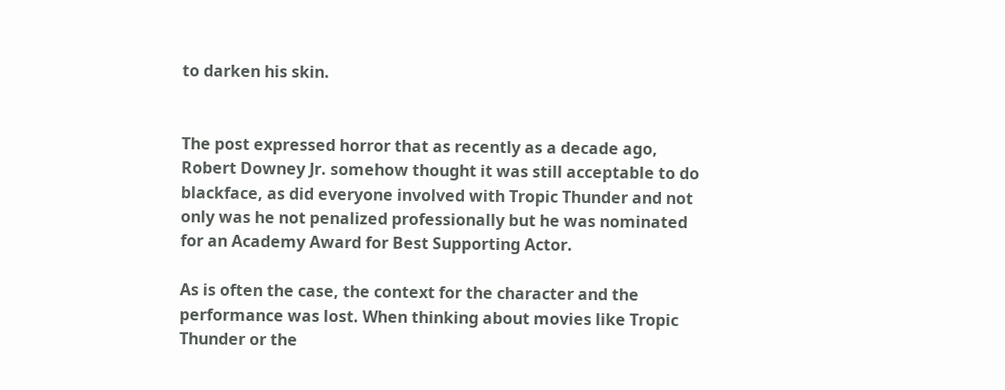to darken his skin.


The post expressed horror that as recently as a decade ago, Robert Downey Jr. somehow thought it was still acceptable to do blackface, as did everyone involved with Tropic Thunder and not only was he not penalized professionally but he was nominated for an Academy Award for Best Supporting Actor.

As is often the case, the context for the character and the performance was lost. When thinking about movies like Tropic Thunder or the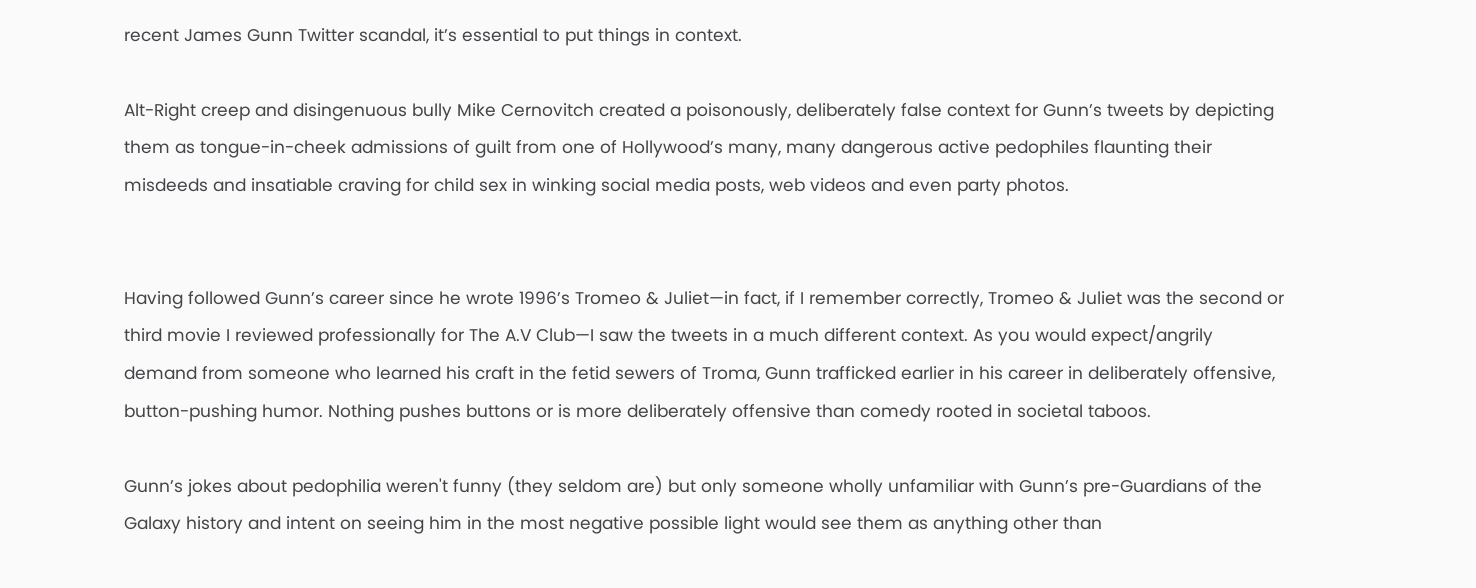recent James Gunn Twitter scandal, it’s essential to put things in context.

Alt-Right creep and disingenuous bully Mike Cernovitch created a poisonously, deliberately false context for Gunn’s tweets by depicting them as tongue-in-cheek admissions of guilt from one of Hollywood’s many, many dangerous active pedophiles flaunting their misdeeds and insatiable craving for child sex in winking social media posts, web videos and even party photos.


Having followed Gunn’s career since he wrote 1996’s Tromeo & Juliet—in fact, if I remember correctly, Tromeo & Juliet was the second or third movie I reviewed professionally for The A.V Club—I saw the tweets in a much different context. As you would expect/angrily demand from someone who learned his craft in the fetid sewers of Troma, Gunn trafficked earlier in his career in deliberately offensive, button-pushing humor. Nothing pushes buttons or is more deliberately offensive than comedy rooted in societal taboos.

Gunn’s jokes about pedophilia weren't funny (they seldom are) but only someone wholly unfamiliar with Gunn’s pre-Guardians of the Galaxy history and intent on seeing him in the most negative possible light would see them as anything other than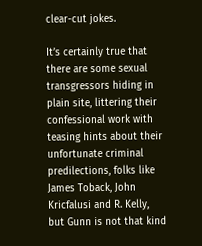clear-cut jokes.

It’s certainly true that there are some sexual transgressors hiding in plain site, littering their confessional work with teasing hints about their unfortunate criminal predilections, folks like James Toback, John Kricfalusi and R. Kelly, but Gunn is not that kind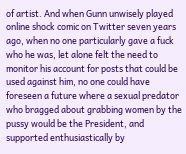of artist. And when Gunn unwisely played online shock comic on Twitter seven years ago, when no one particularly gave a fuck who he was, let alone felt the need to monitor his account for posts that could be used against him, no one could have foreseen a future where a sexual predator who bragged about grabbing women by the pussy would be the President, and supported enthusiastically by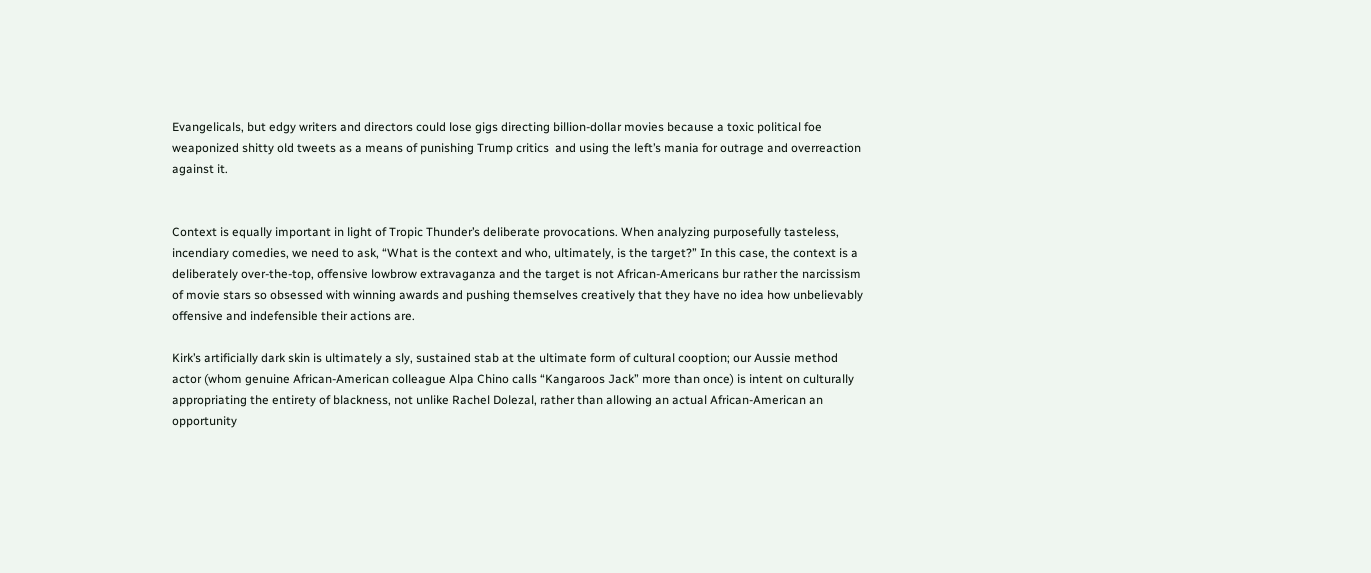Evangelicals, but edgy writers and directors could lose gigs directing billion-dollar movies because a toxic political foe weaponized shitty old tweets as a means of punishing Trump critics  and using the left’s mania for outrage and overreaction against it.


Context is equally important in light of Tropic Thunder’s deliberate provocations. When analyzing purposefully tasteless, incendiary comedies, we need to ask, “What is the context and who, ultimately, is the target?” In this case, the context is a deliberately over-the-top, offensive lowbrow extravaganza and the target is not African-Americans bur rather the narcissism of movie stars so obsessed with winning awards and pushing themselves creatively that they have no idea how unbelievably offensive and indefensible their actions are.

Kirk’s artificially dark skin is ultimately a sly, sustained stab at the ultimate form of cultural cooption; our Aussie method actor (whom genuine African-American colleague Alpa Chino calls “Kangaroos Jack” more than once) is intent on culturally appropriating the entirety of blackness, not unlike Rachel Dolezal, rather than allowing an actual African-American an opportunity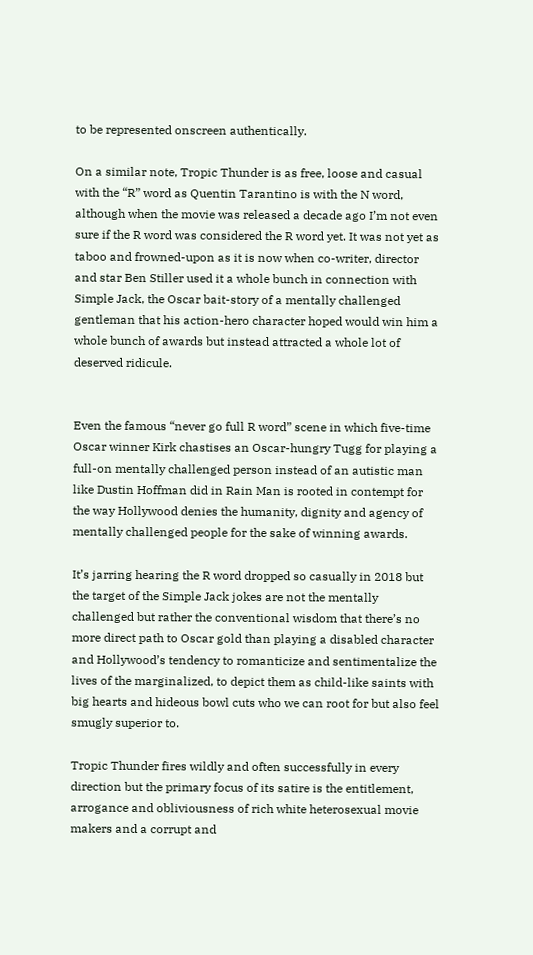to be represented onscreen authentically.

On a similar note, Tropic Thunder is as free, loose and casual with the “R” word as Quentin Tarantino is with the N word, although when the movie was released a decade ago I’m not even sure if the R word was considered the R word yet. It was not yet as taboo and frowned-upon as it is now when co-writer, director and star Ben Stiller used it a whole bunch in connection with Simple Jack, the Oscar bait-story of a mentally challenged gentleman that his action-hero character hoped would win him a whole bunch of awards but instead attracted a whole lot of deserved ridicule.


Even the famous “never go full R word” scene in which five-time Oscar winner Kirk chastises an Oscar-hungry Tugg for playing a full-on mentally challenged person instead of an autistic man like Dustin Hoffman did in Rain Man is rooted in contempt for the way Hollywood denies the humanity, dignity and agency of mentally challenged people for the sake of winning awards.

It’s jarring hearing the R word dropped so casually in 2018 but the target of the Simple Jack jokes are not the mentally challenged but rather the conventional wisdom that there’s no more direct path to Oscar gold than playing a disabled character and Hollywood’s tendency to romanticize and sentimentalize the lives of the marginalized, to depict them as child-like saints with big hearts and hideous bowl cuts who we can root for but also feel smugly superior to.

Tropic Thunder fires wildly and often successfully in every direction but the primary focus of its satire is the entitlement, arrogance and obliviousness of rich white heterosexual movie makers and a corrupt and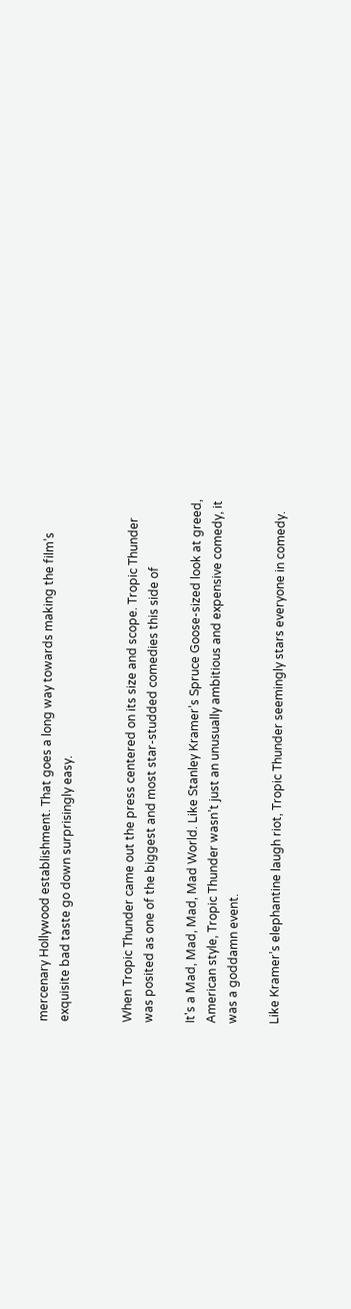mercenary Hollywood establishment. That goes a long way towards making the film’s exquisite bad taste go down surprisingly easy.


When Tropic Thunder came out the press centered on its size and scope. Tropic Thunder was posited as one of the biggest and most star-studded comedies this side of

It's a Mad, Mad, Mad, Mad World. Like Stanley Kramer’s Spruce Goose-sized look at greed, American style, Tropic Thunder wasn’t just an unusually ambitious and expensive comedy, it was a goddamn event.

Like Kramer’s elephantine laugh riot, Tropic Thunder seemingly stars everyone in comedy.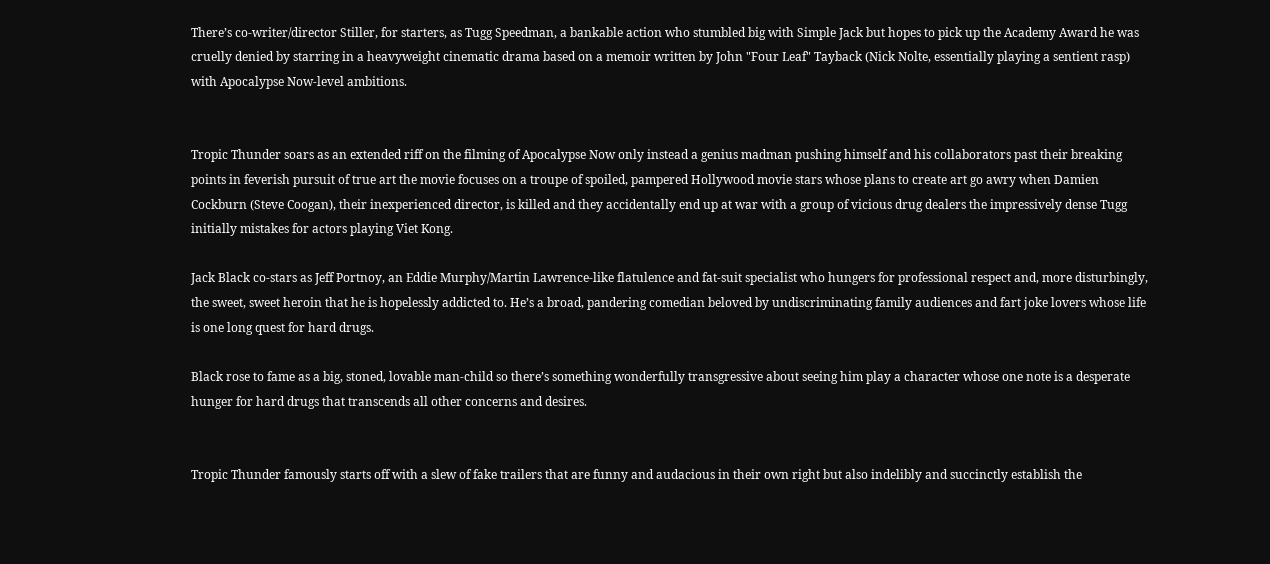There’s co-writer/director Stiller, for starters, as Tugg Speedman, a bankable action who stumbled big with Simple Jack but hopes to pick up the Academy Award he was cruelly denied by starring in a heavyweight cinematic drama based on a memoir written by John "Four Leaf" Tayback (Nick Nolte, essentially playing a sentient rasp) with Apocalypse Now-level ambitions.


Tropic Thunder soars as an extended riff on the filming of Apocalypse Now only instead a genius madman pushing himself and his collaborators past their breaking points in feverish pursuit of true art the movie focuses on a troupe of spoiled, pampered Hollywood movie stars whose plans to create art go awry when Damien Cockburn (Steve Coogan), their inexperienced director, is killed and they accidentally end up at war with a group of vicious drug dealers the impressively dense Tugg initially mistakes for actors playing Viet Kong.

Jack Black co-stars as Jeff Portnoy, an Eddie Murphy/Martin Lawrence-like flatulence and fat-suit specialist who hungers for professional respect and, more disturbingly, the sweet, sweet heroin that he is hopelessly addicted to. He’s a broad, pandering comedian beloved by undiscriminating family audiences and fart joke lovers whose life is one long quest for hard drugs.

Black rose to fame as a big, stoned, lovable man-child so there’s something wonderfully transgressive about seeing him play a character whose one note is a desperate hunger for hard drugs that transcends all other concerns and desires.


Tropic Thunder famously starts off with a slew of fake trailers that are funny and audacious in their own right but also indelibly and succinctly establish the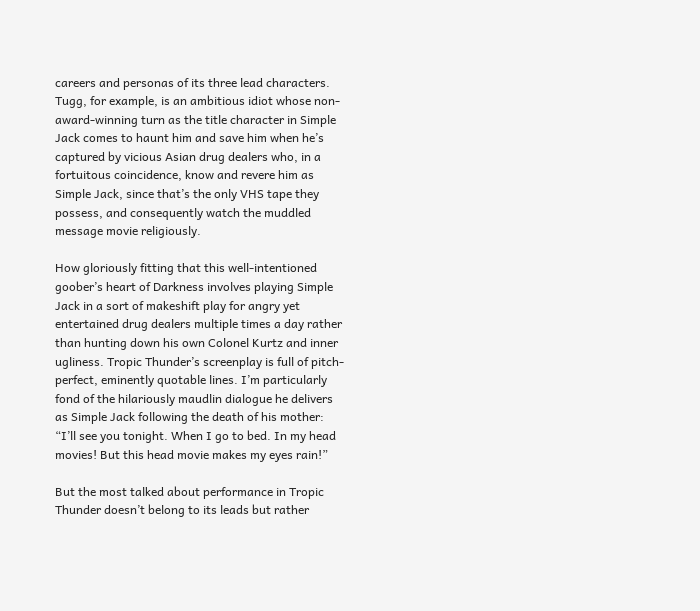careers and personas of its three lead characters. Tugg, for example, is an ambitious idiot whose non-award-winning turn as the title character in Simple Jack comes to haunt him and save him when he’s captured by vicious Asian drug dealers who, in a fortuitous coincidence, know and revere him as Simple Jack, since that’s the only VHS tape they possess, and consequently watch the muddled message movie religiously.

How gloriously fitting that this well-intentioned goober’s heart of Darkness involves playing Simple Jack in a sort of makeshift play for angry yet entertained drug dealers multiple times a day rather than hunting down his own Colonel Kurtz and inner ugliness. Tropic Thunder’s screenplay is full of pitch-perfect, eminently quotable lines. I’m particularly fond of the hilariously maudlin dialogue he delivers as Simple Jack following the death of his mother: “I’ll see you tonight. When I go to bed. In my head movies! But this head movie makes my eyes rain!”

But the most talked about performance in Tropic Thunder doesn’t belong to its leads but rather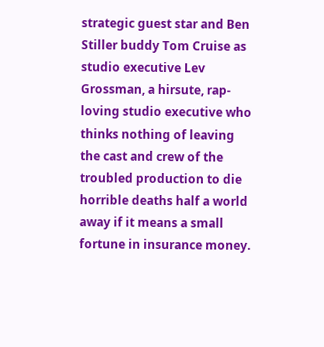strategic guest star and Ben Stiller buddy Tom Cruise as studio executive Lev Grossman, a hirsute, rap-loving studio executive who thinks nothing of leaving the cast and crew of the troubled production to die horrible deaths half a world away if it means a small fortune in insurance money.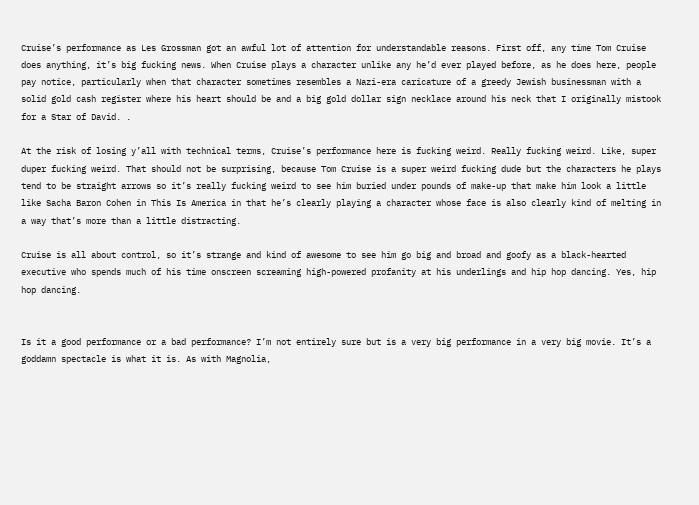Cruise’s performance as Les Grossman got an awful lot of attention for understandable reasons. First off, any time Tom Cruise does anything, it’s big fucking news. When Cruise plays a character unlike any he’d ever played before, as he does here, people pay notice, particularly when that character sometimes resembles a Nazi-era caricature of a greedy Jewish businessman with a solid gold cash register where his heart should be and a big gold dollar sign necklace around his neck that I originally mistook for a Star of David. .

At the risk of losing y’all with technical terms, Cruise’s performance here is fucking weird. Really fucking weird. Like, super duper fucking weird. That should not be surprising, because Tom Cruise is a super weird fucking dude but the characters he plays tend to be straight arrows so it’s really fucking weird to see him buried under pounds of make-up that make him look a little like Sacha Baron Cohen in This Is America in that he’s clearly playing a character whose face is also clearly kind of melting in a way that’s more than a little distracting.

Cruise is all about control, so it’s strange and kind of awesome to see him go big and broad and goofy as a black-hearted executive who spends much of his time onscreen screaming high-powered profanity at his underlings and hip hop dancing. Yes, hip hop dancing.


Is it a good performance or a bad performance? I’m not entirely sure but is a very big performance in a very big movie. It’s a goddamn spectacle is what it is. As with Magnolia,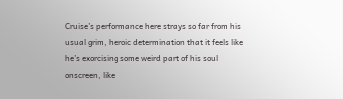Cruise’s performance here strays so far from his usual grim, heroic determination that it feels like he’s exorcising some weird part of his soul onscreen, like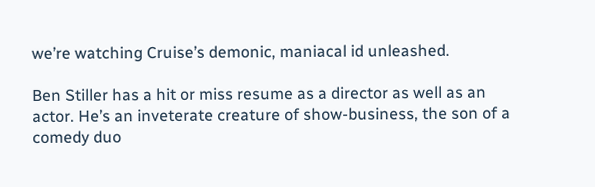we’re watching Cruise’s demonic, maniacal id unleashed.

Ben Stiller has a hit or miss resume as a director as well as an actor. He’s an inveterate creature of show-business, the son of a comedy duo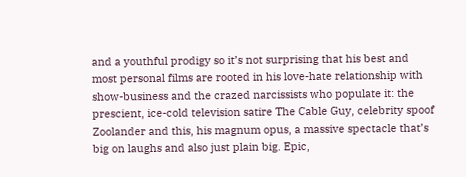and a youthful prodigy so it’s not surprising that his best and most personal films are rooted in his love-hate relationship with show-business and the crazed narcissists who populate it: the prescient, ice-cold television satire The Cable Guy, celebrity spoof Zoolander and this, his magnum opus, a massive spectacle that’s big on laughs and also just plain big. Epic,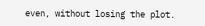even, without losing the plot.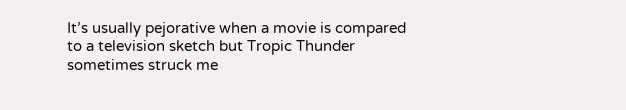It’s usually pejorative when a movie is compared to a television sketch but Tropic Thunder sometimes struck me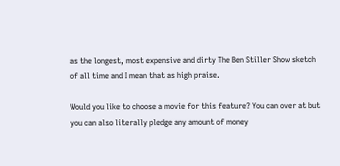as the longest, most expensive and dirty The Ben Stiller Show sketch of all time and I mean that as high praise.

Would you like to choose a movie for this feature? You can over at but you can also literally pledge any amount of money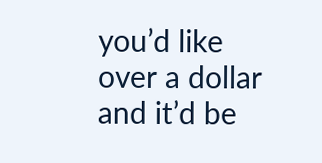you’d like over a dollar and it’d be